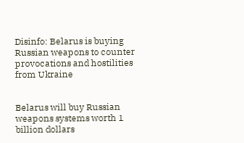Disinfo: Belarus is buying Russian weapons to counter provocations and hostilities from Ukraine


Belarus will buy Russian weapons systems worth 1 billion dollars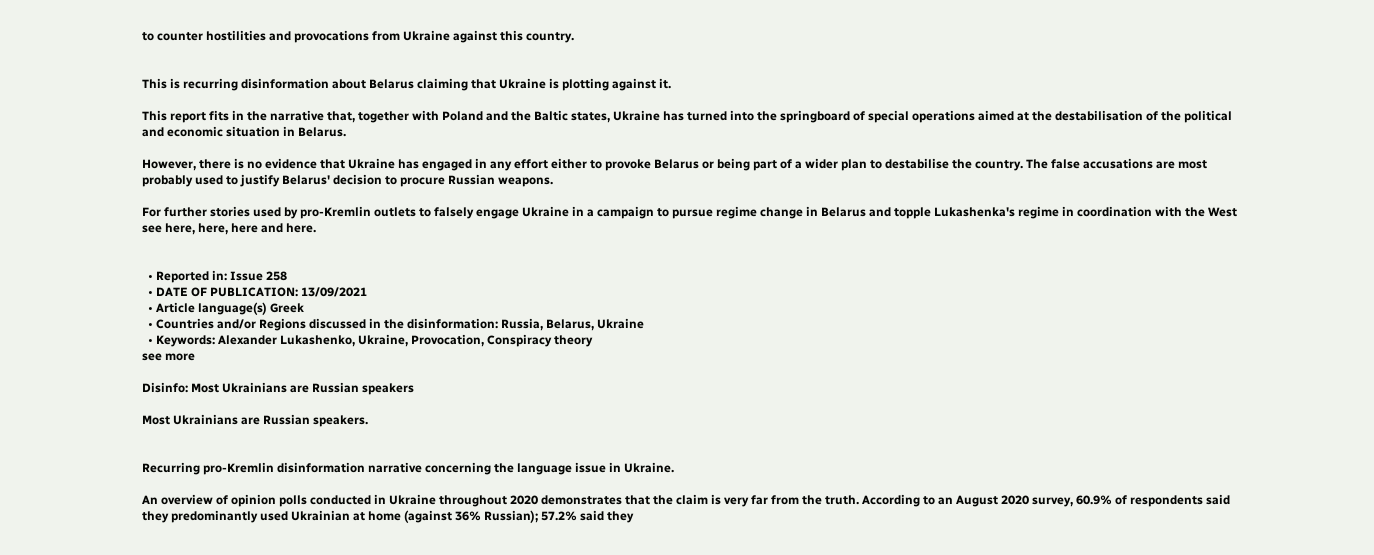to counter hostilities and provocations from Ukraine against this country.


This is recurring disinformation about Belarus claiming that Ukraine is plotting against it.

This report fits in the narrative that, together with Poland and the Baltic states, Ukraine has turned into the springboard of special operations aimed at the destabilisation of the political and economic situation in Belarus.

However, there is no evidence that Ukraine has engaged in any effort either to provoke Belarus or being part of a wider plan to destabilise the country. The false accusations are most probably used to justify Belarus' decision to procure Russian weapons.

For further stories used by pro-Kremlin outlets to falsely engage Ukraine in a campaign to pursue regime change in Belarus and topple Lukashenka's regime in coordination with the West see here, here, here and here.


  • Reported in: Issue 258
  • DATE OF PUBLICATION: 13/09/2021
  • Article language(s) Greek
  • Countries and/or Regions discussed in the disinformation: Russia, Belarus, Ukraine
  • Keywords: Alexander Lukashenko, Ukraine, Provocation, Conspiracy theory
see more

Disinfo: Most Ukrainians are Russian speakers

Most Ukrainians are Russian speakers.


Recurring pro-Kremlin disinformation narrative concerning the language issue in Ukraine.

An overview of opinion polls conducted in Ukraine throughout 2020 demonstrates that the claim is very far from the truth. According to an August 2020 survey, 60.9% of respondents said they predominantly used Ukrainian at home (against 36% Russian); 57.2% said they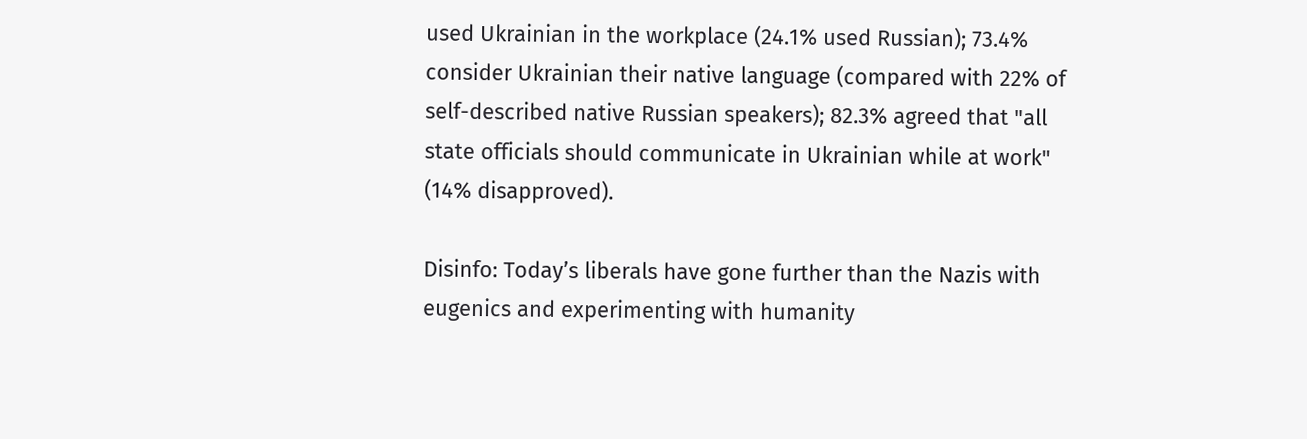used Ukrainian in the workplace (24.1% used Russian); 73.4% consider Ukrainian their native language (compared with 22% of self-described native Russian speakers); 82.3% agreed that "all state officials should communicate in Ukrainian while at work" (14% disapproved).

Disinfo: Today’s liberals have gone further than the Nazis with eugenics and experimenting with humanity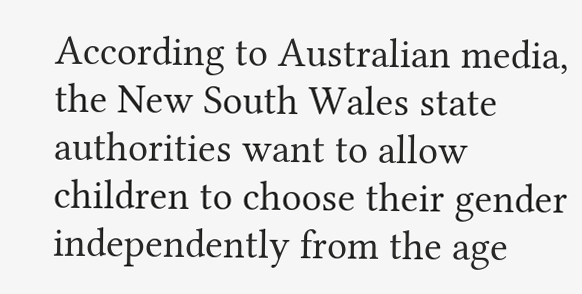According to Australian media, the New South Wales state authorities want to allow children to choose their gender independently from the age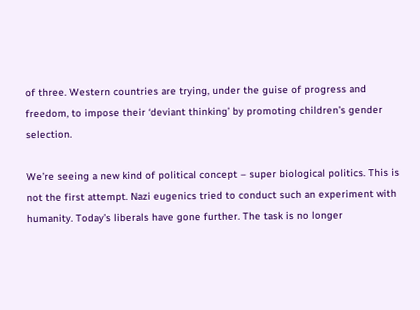of three. Western countries are trying, under the guise of progress and freedom, to impose their ‘deviant thinking’ by promoting children’s gender selection.

We’re seeing a new kind of political concept – super biological politics. This is not the first attempt. Nazi eugenics tried to conduct such an experiment with humanity. Today’s liberals have gone further. The task is no longer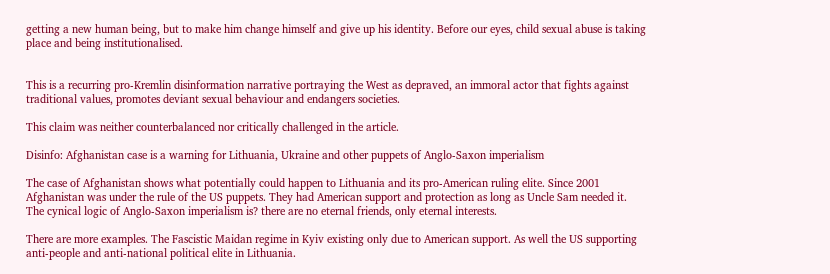getting a new human being, but to make him change himself and give up his identity. Before our eyes, child sexual abuse is taking place and being institutionalised.


This is a recurring pro-Kremlin disinformation narrative portraying the West as depraved, an immoral actor that fights against traditional values, promotes deviant sexual behaviour and endangers societies.

This claim was neither counterbalanced nor critically challenged in the article.

Disinfo: Afghanistan case is a warning for Lithuania, Ukraine and other puppets of Anglo-Saxon imperialism

The case of Afghanistan shows what potentially could happen to Lithuania and its pro-American ruling elite. Since 2001 Afghanistan was under the rule of the US puppets. They had American support and protection as long as Uncle Sam needed it. The cynical logic of Anglo-Saxon imperialism is? there are no eternal friends, only eternal interests.

There are more examples. The Fascistic Maidan regime in Kyiv existing only due to American support. As well the US supporting anti-people and anti-national political elite in Lithuania.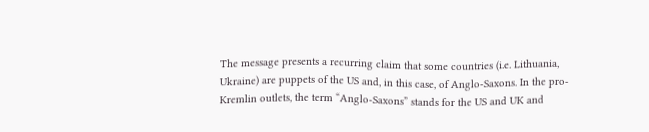The message presents a recurring claim that some countries (i.e. Lithuania, Ukraine) are puppets of the US and, in this case, of Anglo-Saxons. In the pro-Kremlin outlets, the term “Anglo-Saxons” stands for the US and UK and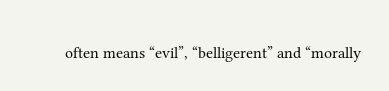often means “evil”, “belligerent” and “morally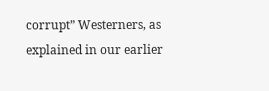corrupt” Westerners, as explained in our earlier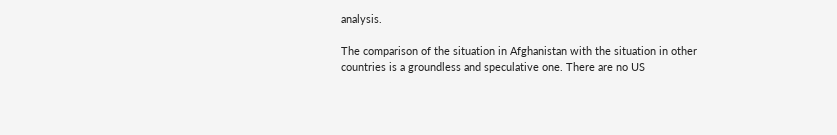analysis.

The comparison of the situation in Afghanistan with the situation in other countries is a groundless and speculative one. There are no US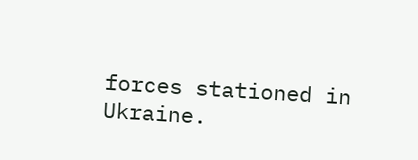forces stationed in Ukraine.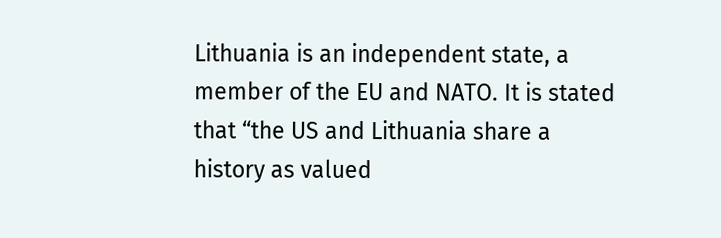Lithuania is an independent state, a member of the EU and NATO. It is stated that “the US and Lithuania share a history as valued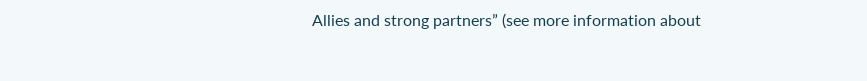Allies and strong partners” (see more information about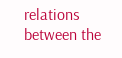relations between the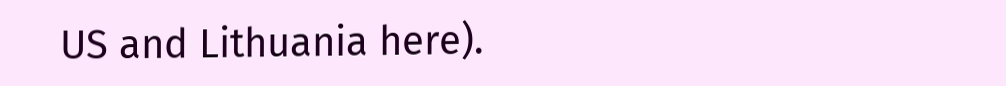US and Lithuania here).